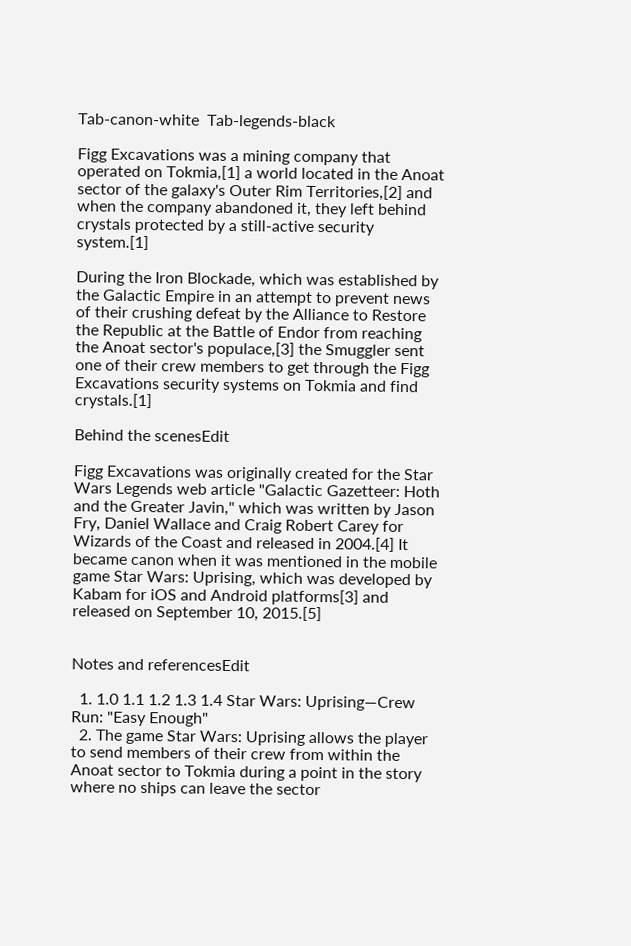Tab-canon-white  Tab-legends-black

Figg Excavations was a mining company that operated on Tokmia,[1] a world located in the Anoat sector of the galaxy's Outer Rim Territories,[2] and when the company abandoned it, they left behind crystals protected by a still-active security system.[1]

During the Iron Blockade, which was established by the Galactic Empire in an attempt to prevent news of their crushing defeat by the Alliance to Restore the Republic at the Battle of Endor from reaching the Anoat sector's populace,[3] the Smuggler sent one of their crew members to get through the Figg Excavations security systems on Tokmia and find crystals.[1]

Behind the scenesEdit

Figg Excavations was originally created for the Star Wars Legends web article "Galactic Gazetteer: Hoth and the Greater Javin," which was written by Jason Fry, Daniel Wallace and Craig Robert Carey for Wizards of the Coast and released in 2004.[4] It became canon when it was mentioned in the mobile game Star Wars: Uprising, which was developed by Kabam for iOS and Android platforms[3] and released on September 10, 2015.[5]


Notes and referencesEdit

  1. 1.0 1.1 1.2 1.3 1.4 Star Wars: Uprising—Crew Run: "Easy Enough"
  2. The game Star Wars: Uprising allows the player to send members of their crew from within the Anoat sector to Tokmia during a point in the story where no ships can leave the sector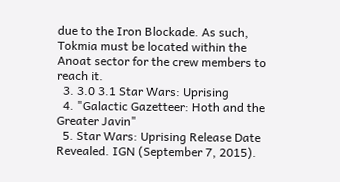due to the Iron Blockade. As such, Tokmia must be located within the Anoat sector for the crew members to reach it.
  3. 3.0 3.1 Star Wars: Uprising
  4. "Galactic Gazetteer: Hoth and the Greater Javin"
  5. Star Wars: Uprising Release Date Revealed. IGN (September 7, 2015).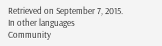Retrieved on September 7, 2015.
In other languages
Community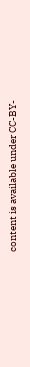content is available under CC-BY-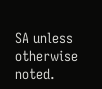SA unless otherwise noted.